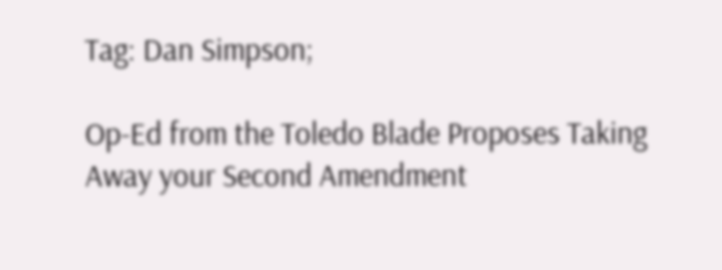Tag: Dan Simpson;

Op-Ed from the Toledo Blade Proposes Taking Away your Second Amendment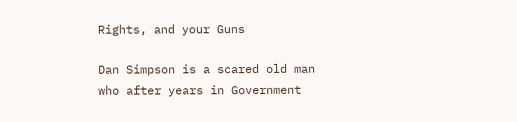Rights, and your Guns

Dan Simpson is a scared old man who after years in Government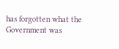has forgotten what the Government was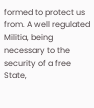formed to protect us from. A well regulated Militia, being necessary to the security of a free State,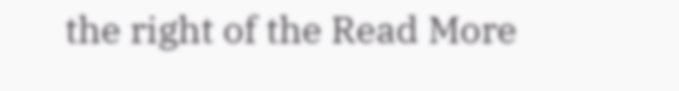the right of the Read More